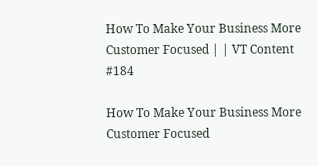How To Make Your Business More Customer Focused | | VT Content #184

How To Make Your Business More Customer Focused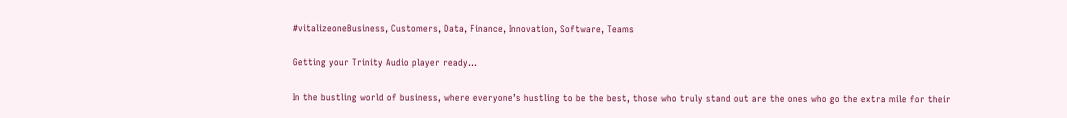#vitalizeoneBusiness, Customers, Data, Finance, Innovation, Software, Teams

Getting your Trinity Audio player ready...

In the bustling world of business, where everyone’s hustling to be the best, those who truly stand out are the ones who go the extra mile for their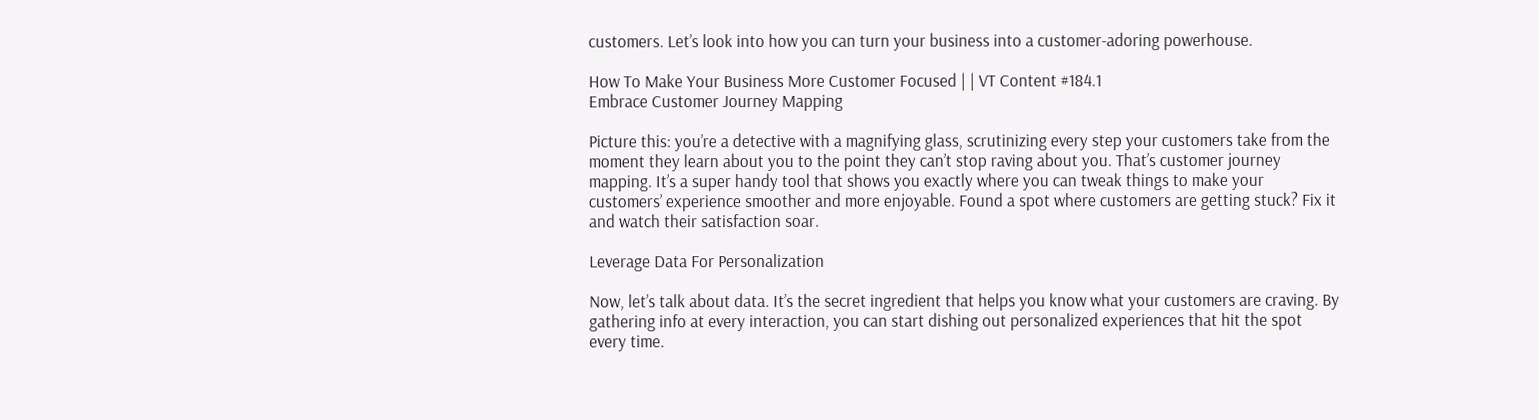customers. Let’s look into how you can turn your business into a customer-adoring powerhouse.

How To Make Your Business More Customer Focused | | VT Content #184.1
Embrace Customer Journey Mapping

Picture this: you’re a detective with a magnifying glass, scrutinizing every step your customers take from the moment they learn about you to the point they can’t stop raving about you. That’s customer journey mapping. It’s a super handy tool that shows you exactly where you can tweak things to make your customers’ experience smoother and more enjoyable. Found a spot where customers are getting stuck? Fix it and watch their satisfaction soar.

Leverage Data For Personalization

Now, let’s talk about data. It’s the secret ingredient that helps you know what your customers are craving. By gathering info at every interaction, you can start dishing out personalized experiences that hit the spot every time.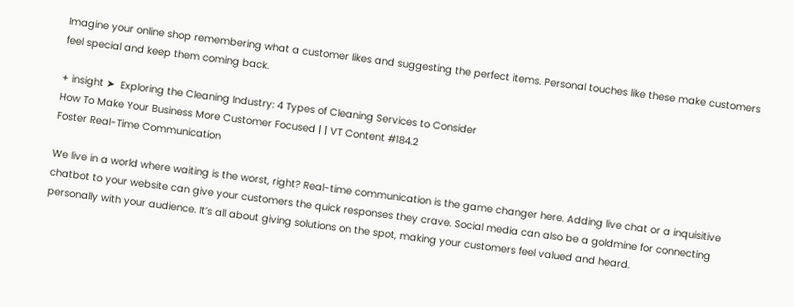Imagine your online shop remembering what a customer likes and suggesting the perfect items. Personal touches like these make customers feel special and keep them coming back.

+ insight ➤  Exploring the Cleaning Industry: 4 Types of Cleaning Services to Consider
How To Make Your Business More Customer Focused | | VT Content #184.2
Foster Real-Time Communication

We live in a world where waiting is the worst, right? Real-time communication is the game changer here. Adding live chat or a inquisitive chatbot to your website can give your customers the quick responses they crave. Social media can also be a goldmine for connecting personally with your audience. It’s all about giving solutions on the spot, making your customers feel valued and heard.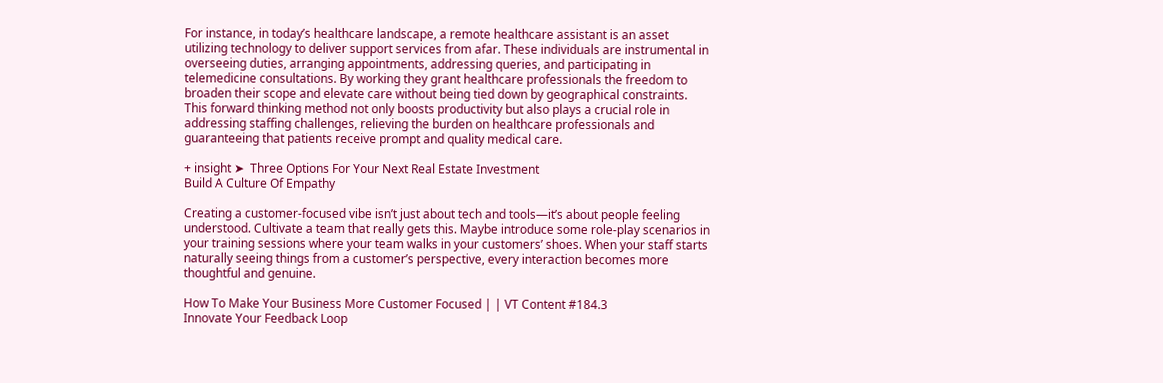For instance, in today’s healthcare landscape, a remote healthcare assistant is an asset utilizing technology to deliver support services from afar. These individuals are instrumental in overseeing duties, arranging appointments, addressing queries, and participating in telemedicine consultations. By working they grant healthcare professionals the freedom to broaden their scope and elevate care without being tied down by geographical constraints. This forward thinking method not only boosts productivity but also plays a crucial role in addressing staffing challenges, relieving the burden on healthcare professionals and guaranteeing that patients receive prompt and quality medical care.

+ insight ➤  Three Options For Your Next Real Estate Investment
Build A Culture Of Empathy

Creating a customer-focused vibe isn’t just about tech and tools—it’s about people feeling understood. Cultivate a team that really gets this. Maybe introduce some role-play scenarios in your training sessions where your team walks in your customers’ shoes. When your staff starts naturally seeing things from a customer’s perspective, every interaction becomes more thoughtful and genuine.

How To Make Your Business More Customer Focused | | VT Content #184.3
Innovate Your Feedback Loop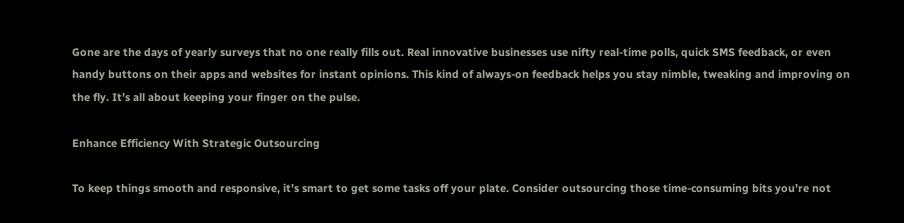Gone are the days of yearly surveys that no one really fills out. Real innovative businesses use nifty real-time polls, quick SMS feedback, or even handy buttons on their apps and websites for instant opinions. This kind of always-on feedback helps you stay nimble, tweaking and improving on the fly. It’s all about keeping your finger on the pulse.

Enhance Efficiency With Strategic Outsourcing

To keep things smooth and responsive, it’s smart to get some tasks off your plate. Consider outsourcing those time-consuming bits you’re not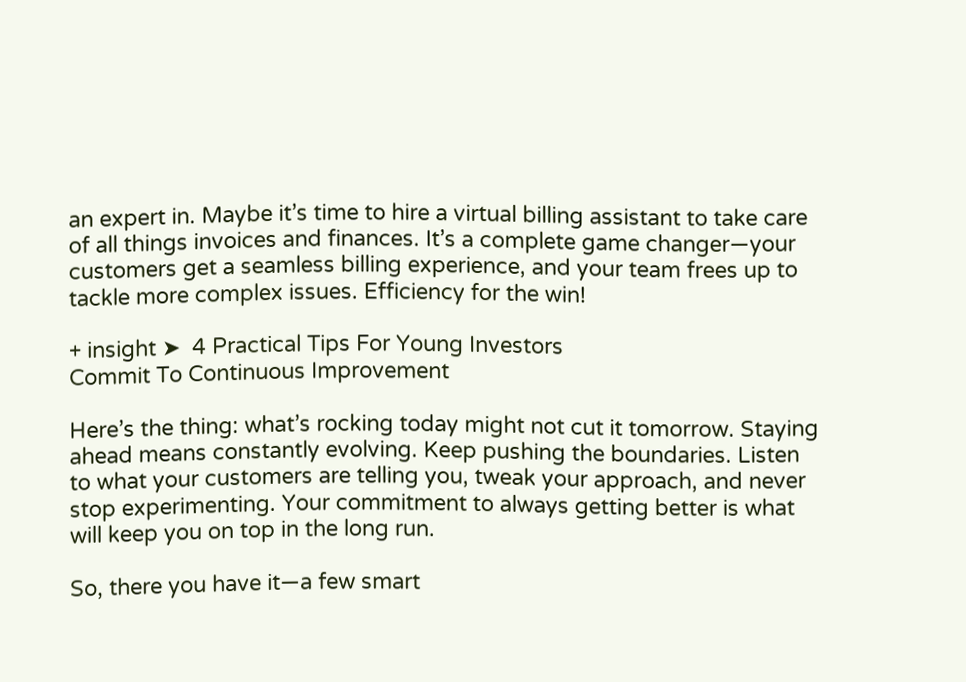an expert in. Maybe it’s time to hire a virtual billing assistant to take care of all things invoices and finances. It’s a complete game changer—your customers get a seamless billing experience, and your team frees up to tackle more complex issues. Efficiency for the win!

+ insight ➤  4 Practical Tips For Young Investors
Commit To Continuous Improvement

Here’s the thing: what’s rocking today might not cut it tomorrow. Staying ahead means constantly evolving. Keep pushing the boundaries. Listen to what your customers are telling you, tweak your approach, and never stop experimenting. Your commitment to always getting better is what will keep you on top in the long run.

So, there you have it—a few smart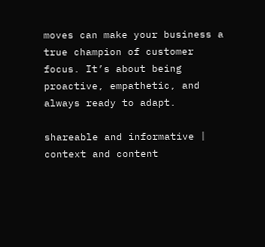moves can make your business a true champion of customer focus. It’s about being proactive, empathetic, and always ready to adapt.

shareable and informative | context and content